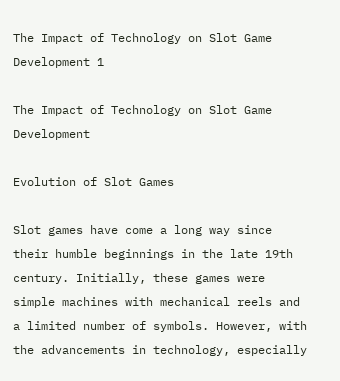The Impact of Technology on Slot Game Development 1

The Impact of Technology on Slot Game Development

Evolution of Slot Games

Slot games have come a long way since their humble beginnings in the late 19th century. Initially, these games were simple machines with mechanical reels and a limited number of symbols. However, with the advancements in technology, especially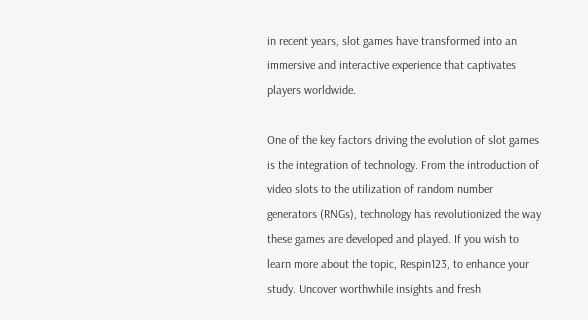in recent years, slot games have transformed into an immersive and interactive experience that captivates players worldwide.

One of the key factors driving the evolution of slot games is the integration of technology. From the introduction of video slots to the utilization of random number generators (RNGs), technology has revolutionized the way these games are developed and played. If you wish to learn more about the topic, Respin123, to enhance your study. Uncover worthwhile insights and fresh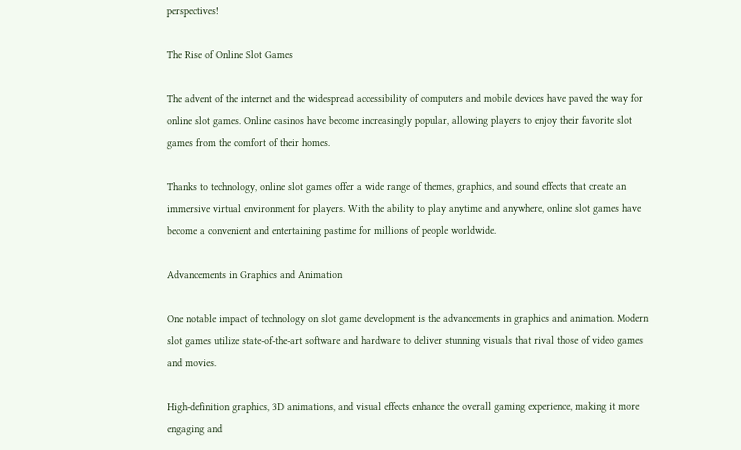perspectives!

The Rise of Online Slot Games

The advent of the internet and the widespread accessibility of computers and mobile devices have paved the way for online slot games. Online casinos have become increasingly popular, allowing players to enjoy their favorite slot games from the comfort of their homes.

Thanks to technology, online slot games offer a wide range of themes, graphics, and sound effects that create an immersive virtual environment for players. With the ability to play anytime and anywhere, online slot games have become a convenient and entertaining pastime for millions of people worldwide.

Advancements in Graphics and Animation

One notable impact of technology on slot game development is the advancements in graphics and animation. Modern slot games utilize state-of-the-art software and hardware to deliver stunning visuals that rival those of video games and movies.

High-definition graphics, 3D animations, and visual effects enhance the overall gaming experience, making it more engaging and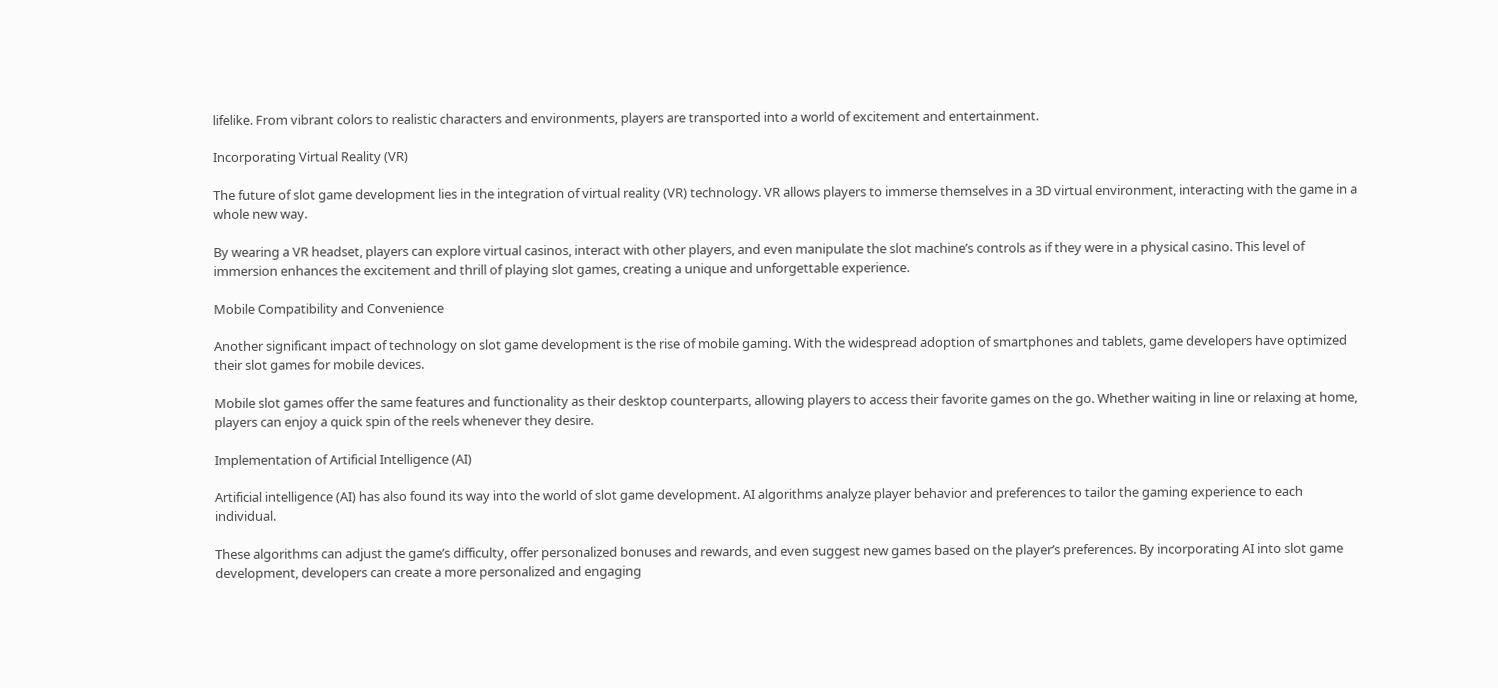lifelike. From vibrant colors to realistic characters and environments, players are transported into a world of excitement and entertainment.

Incorporating Virtual Reality (VR)

The future of slot game development lies in the integration of virtual reality (VR) technology. VR allows players to immerse themselves in a 3D virtual environment, interacting with the game in a whole new way.

By wearing a VR headset, players can explore virtual casinos, interact with other players, and even manipulate the slot machine’s controls as if they were in a physical casino. This level of immersion enhances the excitement and thrill of playing slot games, creating a unique and unforgettable experience.

Mobile Compatibility and Convenience

Another significant impact of technology on slot game development is the rise of mobile gaming. With the widespread adoption of smartphones and tablets, game developers have optimized their slot games for mobile devices.

Mobile slot games offer the same features and functionality as their desktop counterparts, allowing players to access their favorite games on the go. Whether waiting in line or relaxing at home, players can enjoy a quick spin of the reels whenever they desire.

Implementation of Artificial Intelligence (AI)

Artificial intelligence (AI) has also found its way into the world of slot game development. AI algorithms analyze player behavior and preferences to tailor the gaming experience to each individual.

These algorithms can adjust the game’s difficulty, offer personalized bonuses and rewards, and even suggest new games based on the player’s preferences. By incorporating AI into slot game development, developers can create a more personalized and engaging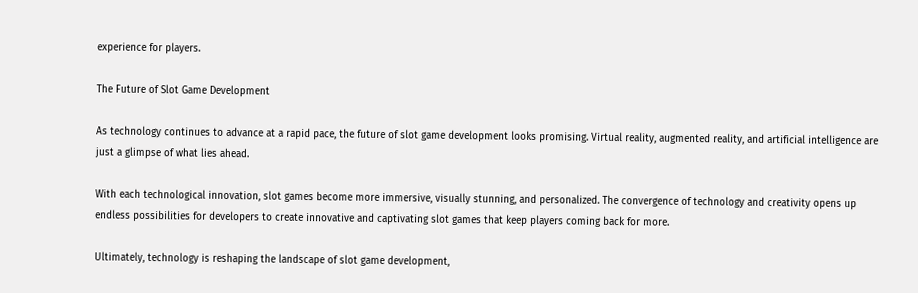experience for players.

The Future of Slot Game Development

As technology continues to advance at a rapid pace, the future of slot game development looks promising. Virtual reality, augmented reality, and artificial intelligence are just a glimpse of what lies ahead.

With each technological innovation, slot games become more immersive, visually stunning, and personalized. The convergence of technology and creativity opens up endless possibilities for developers to create innovative and captivating slot games that keep players coming back for more.

Ultimately, technology is reshaping the landscape of slot game development,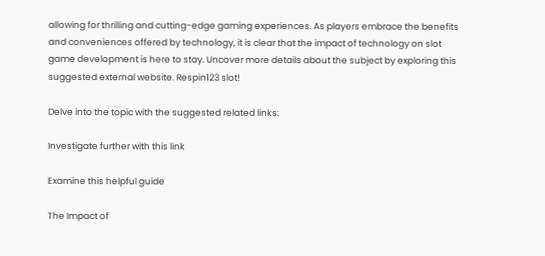allowing for thrilling and cutting-edge gaming experiences. As players embrace the benefits and conveniences offered by technology, it is clear that the impact of technology on slot game development is here to stay. Uncover more details about the subject by exploring this suggested external website. Respin123 slot!

Delve into the topic with the suggested related links:

Investigate further with this link

Examine this helpful guide

The Impact of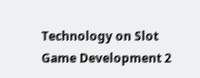Technology on Slot Game Development 2